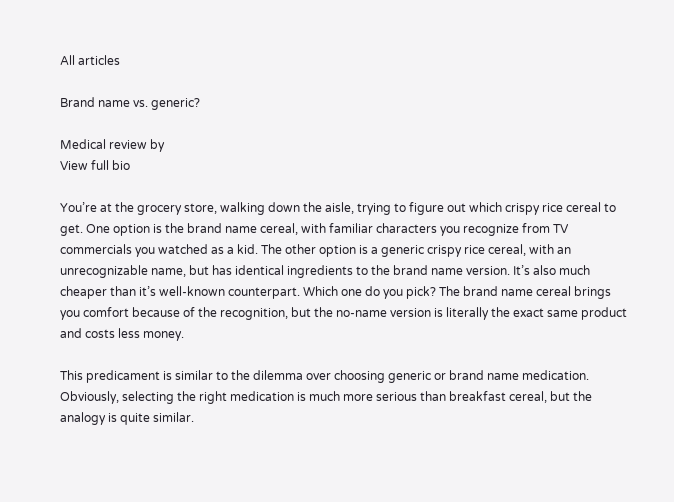All articles

Brand name vs. generic?

Medical review by
View full bio

You’re at the grocery store, walking down the aisle, trying to figure out which crispy rice cereal to get. One option is the brand name cereal, with familiar characters you recognize from TV commercials you watched as a kid. The other option is a generic crispy rice cereal, with an unrecognizable name, but has identical ingredients to the brand name version. It’s also much cheaper than it’s well-known counterpart. Which one do you pick? The brand name cereal brings you comfort because of the recognition, but the no-name version is literally the exact same product and costs less money.

This predicament is similar to the dilemma over choosing generic or brand name medication. Obviously, selecting the right medication is much more serious than breakfast cereal, but the analogy is quite similar.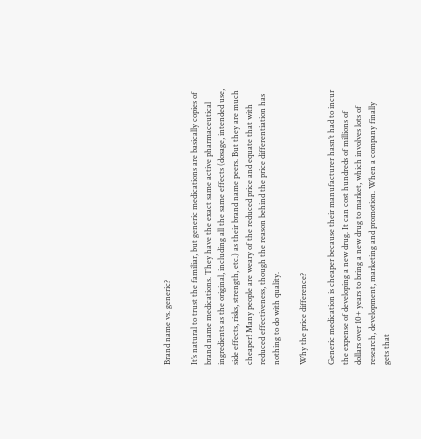Brand name vs. generic?

It’s natural to trust the familiar, but generic medications are basically copies of brand name medications. They have the exact same active pharmaceutical ingredients as the original, including all the same effects (dosage, intended use, side effects, risks, strength, etc.) as their brand name peers. But they are much cheaper! Many people are weary of the reduced price and equate that with reduced effectiveness, though the reason behind the price differentiation has nothing to do with quality.

Why the price difference?

Generic medication is cheaper because their manufacturer hasn’t had to incur the expense of developing a new drug. It can cost hundreds of millions of dollars over 10+ years to bring a new drug to market, which involves lots of research, development, marketing and promotion. When a company finally gets that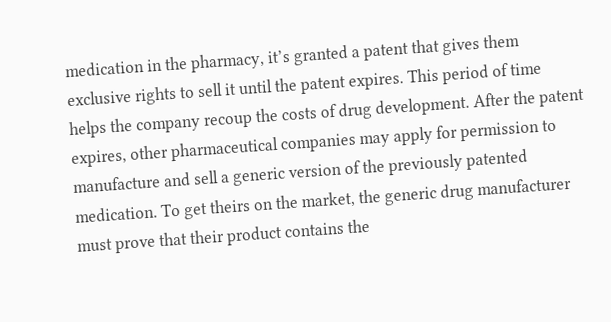medication in the pharmacy, it’s granted a patent that gives them exclusive rights to sell it until the patent expires. This period of time helps the company recoup the costs of drug development. After the patent expires, other pharmaceutical companies may apply for permission to manufacture and sell a generic version of the previously patented medication. To get theirs on the market, the generic drug manufacturer must prove that their product contains the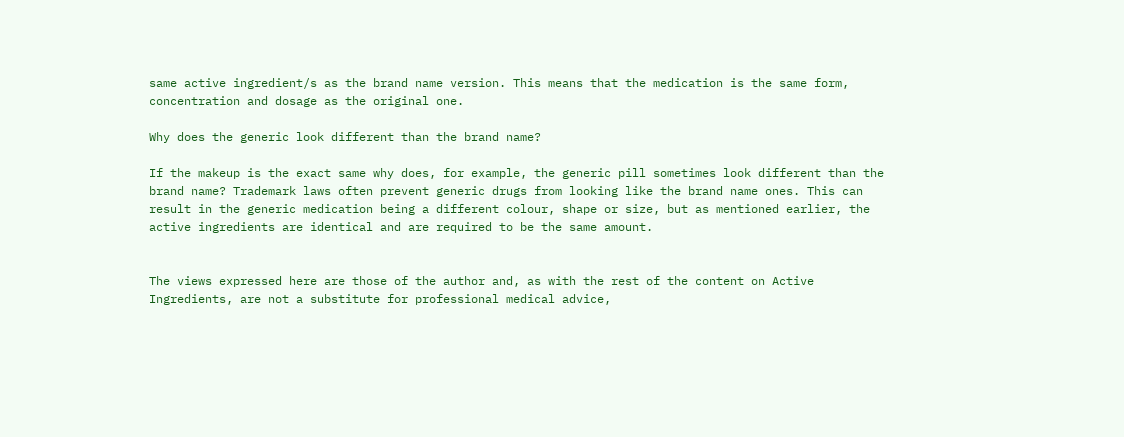same active ingredient/s as the brand name version. This means that the medication is the same form, concentration and dosage as the original one.

Why does the generic look different than the brand name?

If the makeup is the exact same why does, for example, the generic pill sometimes look different than the brand name? Trademark laws often prevent generic drugs from looking like the brand name ones. This can result in the generic medication being a different colour, shape or size, but as mentioned earlier, the active ingredients are identical and are required to be the same amount.


The views expressed here are those of the author and, as with the rest of the content on Active Ingredients, are not a substitute for professional medical advice,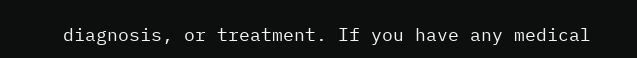diagnosis, or treatment. If you have any medical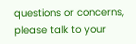questions or concerns, please talk to your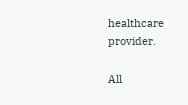healthcare provider.

All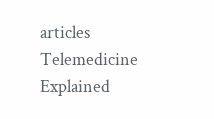articles
Telemedicine Explained